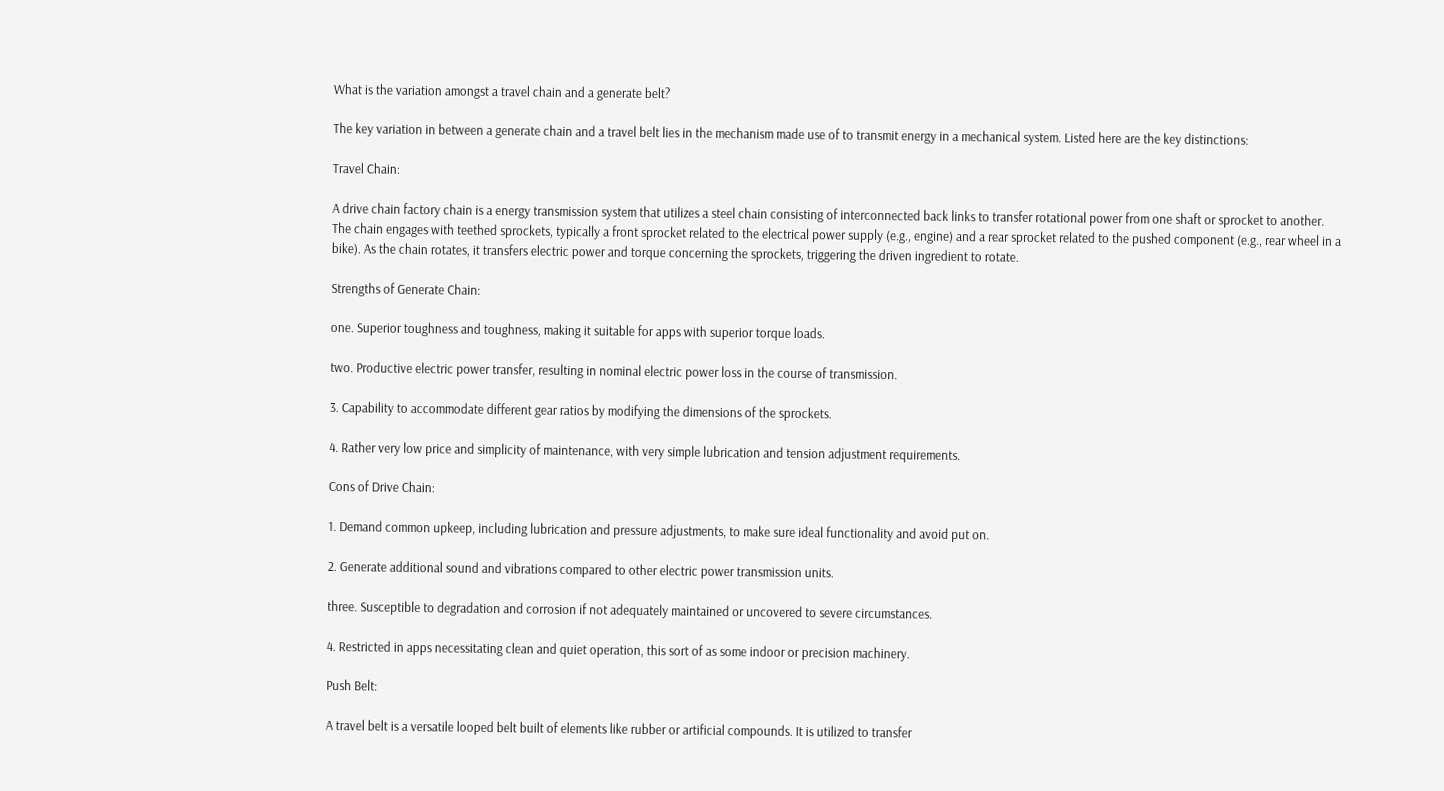What is the variation amongst a travel chain and a generate belt?

The key variation in between a generate chain and a travel belt lies in the mechanism made use of to transmit energy in a mechanical system. Listed here are the key distinctions:

Travel Chain:

A drive chain factory chain is a energy transmission system that utilizes a steel chain consisting of interconnected back links to transfer rotational power from one shaft or sprocket to another. The chain engages with teethed sprockets, typically a front sprocket related to the electrical power supply (e.g., engine) and a rear sprocket related to the pushed component (e.g., rear wheel in a bike). As the chain rotates, it transfers electric power and torque concerning the sprockets, triggering the driven ingredient to rotate.

Strengths of Generate Chain:

one. Superior toughness and toughness, making it suitable for apps with superior torque loads.

two. Productive electric power transfer, resulting in nominal electric power loss in the course of transmission.

3. Capability to accommodate different gear ratios by modifying the dimensions of the sprockets.

4. Rather very low price and simplicity of maintenance, with very simple lubrication and tension adjustment requirements.

Cons of Drive Chain:

1. Demand common upkeep, including lubrication and pressure adjustments, to make sure ideal functionality and avoid put on.

2. Generate additional sound and vibrations compared to other electric power transmission units.

three. Susceptible to degradation and corrosion if not adequately maintained or uncovered to severe circumstances.

4. Restricted in apps necessitating clean and quiet operation, this sort of as some indoor or precision machinery.

Push Belt:

A travel belt is a versatile looped belt built of elements like rubber or artificial compounds. It is utilized to transfer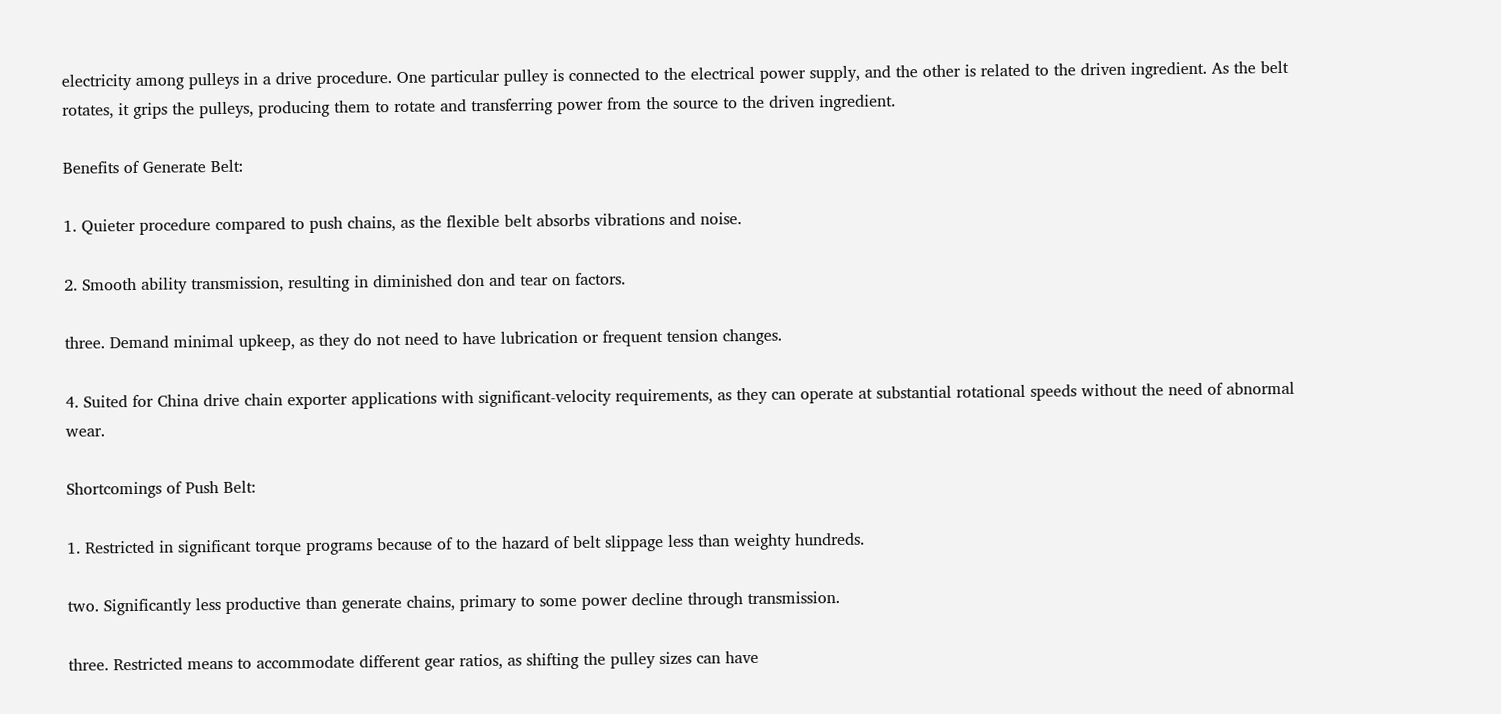electricity among pulleys in a drive procedure. One particular pulley is connected to the electrical power supply, and the other is related to the driven ingredient. As the belt rotates, it grips the pulleys, producing them to rotate and transferring power from the source to the driven ingredient.

Benefits of Generate Belt:

1. Quieter procedure compared to push chains, as the flexible belt absorbs vibrations and noise.

2. Smooth ability transmission, resulting in diminished don and tear on factors.

three. Demand minimal upkeep, as they do not need to have lubrication or frequent tension changes.

4. Suited for China drive chain exporter applications with significant-velocity requirements, as they can operate at substantial rotational speeds without the need of abnormal wear.

Shortcomings of Push Belt:

1. Restricted in significant torque programs because of to the hazard of belt slippage less than weighty hundreds.

two. Significantly less productive than generate chains, primary to some power decline through transmission.

three. Restricted means to accommodate different gear ratios, as shifting the pulley sizes can have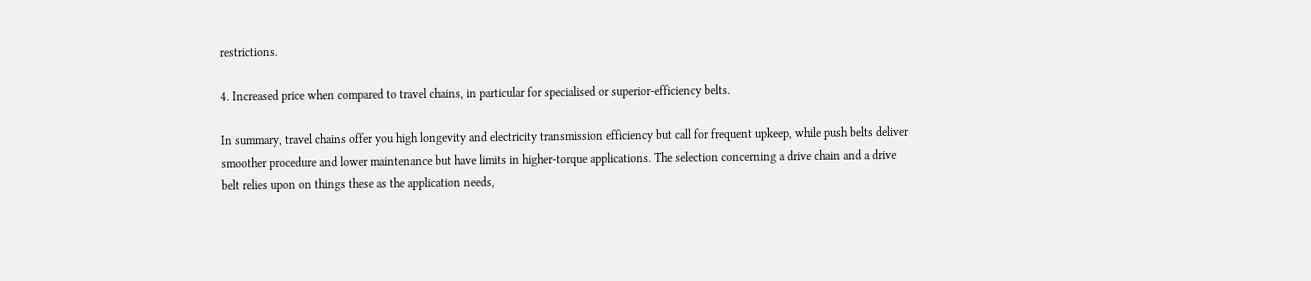restrictions.

4. Increased price when compared to travel chains, in particular for specialised or superior-efficiency belts.

In summary, travel chains offer you high longevity and electricity transmission efficiency but call for frequent upkeep, while push belts deliver smoother procedure and lower maintenance but have limits in higher-torque applications. The selection concerning a drive chain and a drive belt relies upon on things these as the application needs,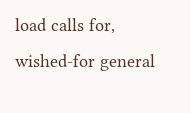load calls for, wished-for general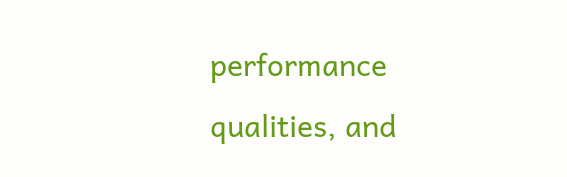performance qualities, and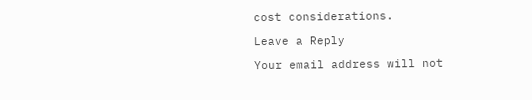cost considerations.

Leave a Reply

Your email address will not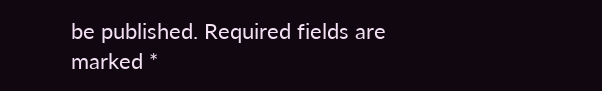be published. Required fields are marked *